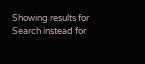Showing results for
Search instead for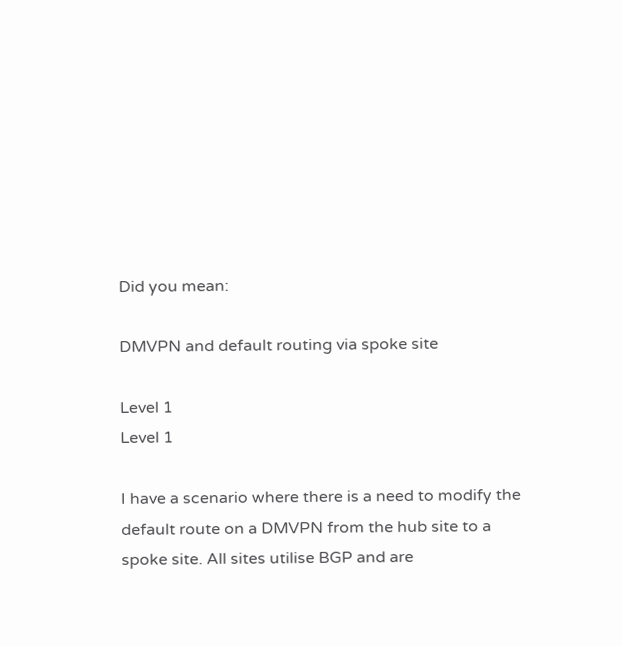Did you mean:

DMVPN and default routing via spoke site

Level 1
Level 1

I have a scenario where there is a need to modify the default route on a DMVPN from the hub site to a spoke site. All sites utilise BGP and are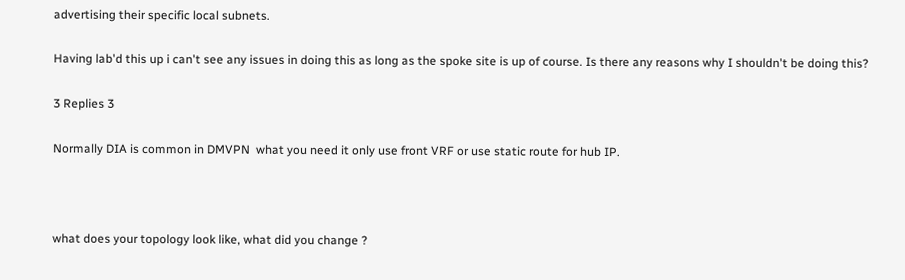advertising their specific local subnets.

Having lab'd this up i can't see any issues in doing this as long as the spoke site is up of course. Is there any reasons why I shouldn't be doing this?

3 Replies 3

Normally DIA is common in DMVPN  what you need it only use front VRF or use static route for hub IP.



what does your topology look like, what did you change ?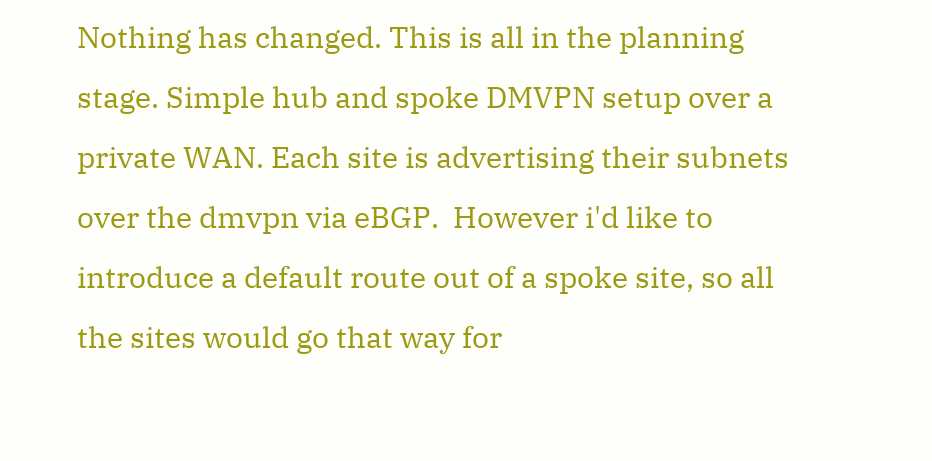Nothing has changed. This is all in the planning stage. Simple hub and spoke DMVPN setup over a private WAN. Each site is advertising their subnets over the dmvpn via eBGP.  However i'd like to introduce a default route out of a spoke site, so all the sites would go that way for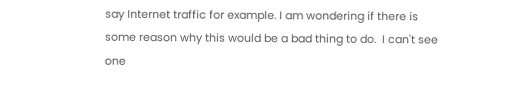say Internet traffic for example. I am wondering if there is some reason why this would be a bad thing to do.  I can't see one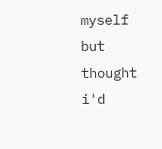myself but thought i'd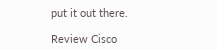put it out there.

Review Cisco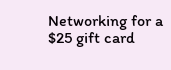Networking for a $25 gift card